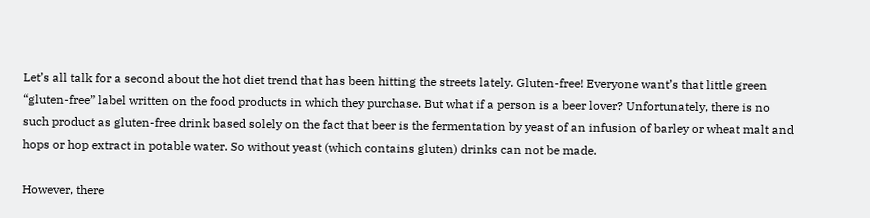Let’s all talk for a second about the hot diet trend that has been hitting the streets lately. Gluten-free! Everyone want’s that little green “gluten-free” label written on the food products in which they purchase. But what if a person is a beer lover? Unfortunately, there is no such product as gluten-free drink based solely on the fact that beer is the fermentation by yeast of an infusion of barley or wheat malt and hops or hop extract in potable water. So without yeast (which contains gluten) drinks can not be made.

However, there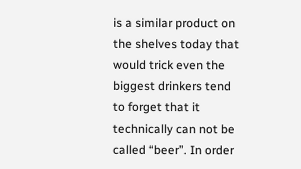is a similar product on the shelves today that would trick even the biggest drinkers tend to forget that it technically can not be called “beer”. In order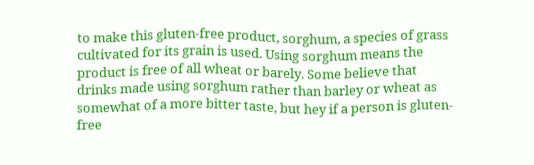to make this gluten-free product, sorghum, a species of grass cultivated for its grain is used. Using sorghum means the product is free of all wheat or barely. Some believe that drinks made using sorghum rather than barley or wheat as somewhat of a more bitter taste, but hey if a person is gluten-free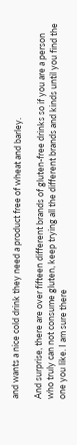and wants a nice cold drink they need a product free of wheat and barley.

And surprise, there are over fifteen different brands of gluten-free drinks so if you are a person who truly can not consume gluten, keep trying all the different brands and kinds until you find the one you like. I am sure there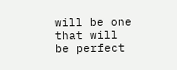will be one that will be perfect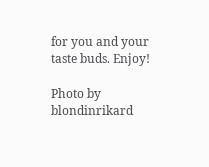for you and your taste buds. Enjoy!

Photo by blondinrikard